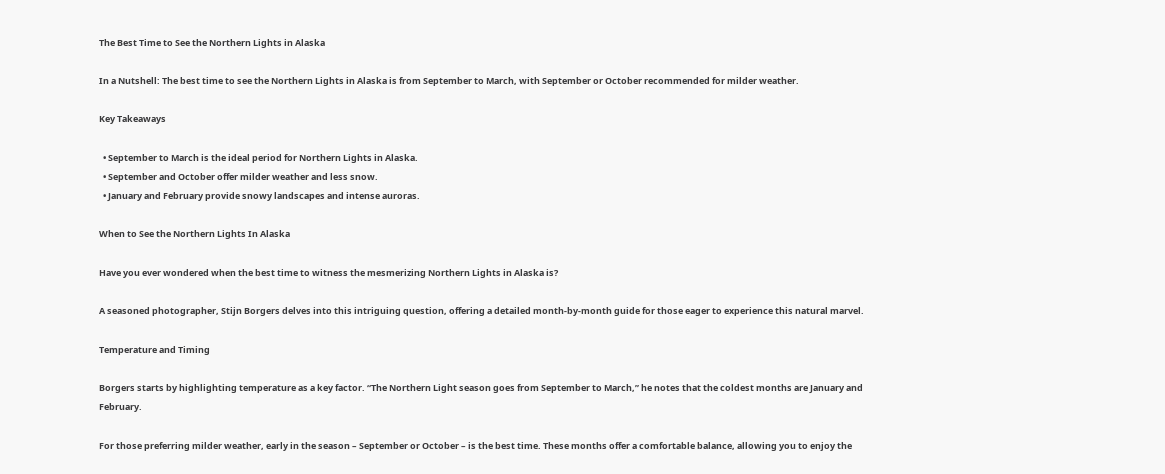The Best Time to See the Northern Lights in Alaska

In a Nutshell: The best time to see the Northern Lights in Alaska is from September to March, with September or October recommended for milder weather.

Key Takeaways

  • September to March is the ideal period for Northern Lights in Alaska.
  • September and October offer milder weather and less snow.
  • January and February provide snowy landscapes and intense auroras.

When to See the Northern Lights In Alaska

Have you ever wondered when the best time to witness the mesmerizing Northern Lights in Alaska is?

A seasoned photographer, Stijn Borgers delves into this intriguing question, offering a detailed month-by-month guide for those eager to experience this natural marvel.

Temperature and Timing

Borgers starts by highlighting temperature as a key factor. “The Northern Light season goes from September to March,” he notes that the coldest months are January and February.

For those preferring milder weather, early in the season – September or October – is the best time. These months offer a comfortable balance, allowing you to enjoy the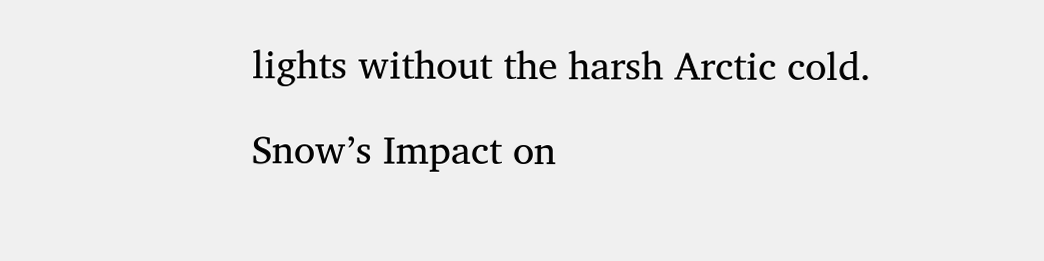lights without the harsh Arctic cold.

Snow’s Impact on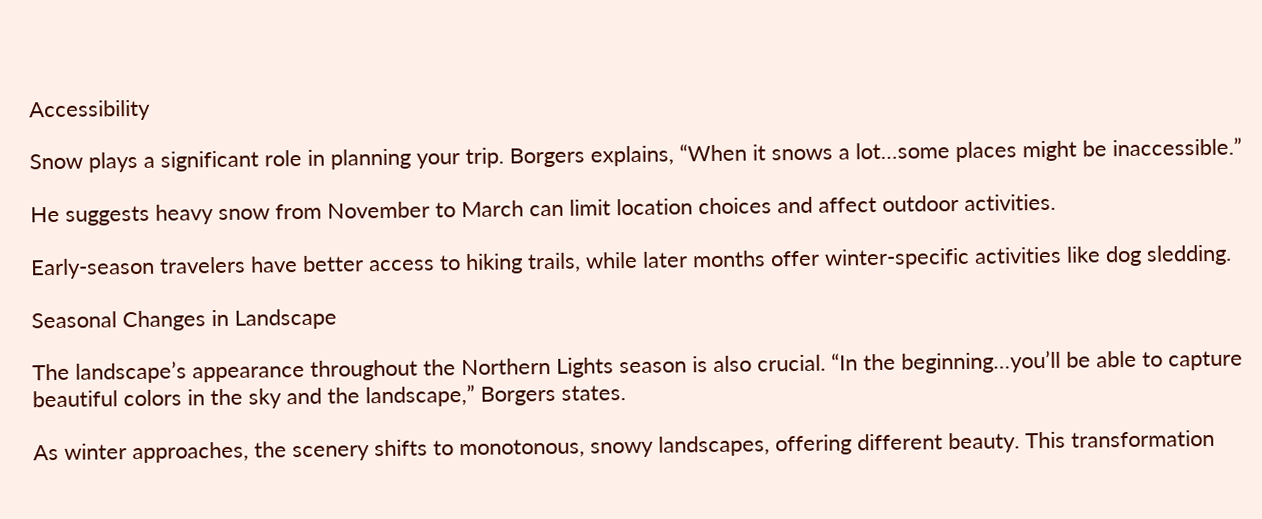Accessibility

Snow plays a significant role in planning your trip. Borgers explains, “When it snows a lot…some places might be inaccessible.”

He suggests heavy snow from November to March can limit location choices and affect outdoor activities.

Early-season travelers have better access to hiking trails, while later months offer winter-specific activities like dog sledding.

Seasonal Changes in Landscape

The landscape’s appearance throughout the Northern Lights season is also crucial. “In the beginning…you’ll be able to capture beautiful colors in the sky and the landscape,” Borgers states.

As winter approaches, the scenery shifts to monotonous, snowy landscapes, offering different beauty. This transformation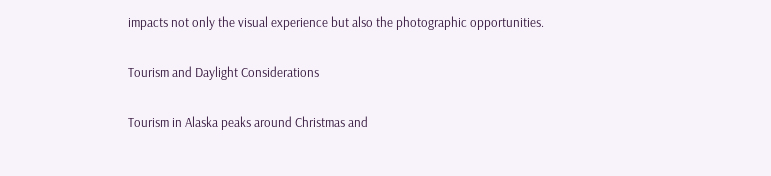impacts not only the visual experience but also the photographic opportunities.

Tourism and Daylight Considerations

Tourism in Alaska peaks around Christmas and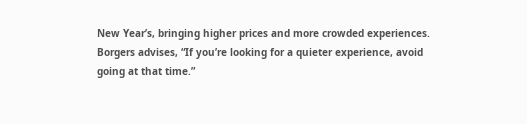New Year’s, bringing higher prices and more crowded experiences. Borgers advises, “If you’re looking for a quieter experience, avoid going at that time.”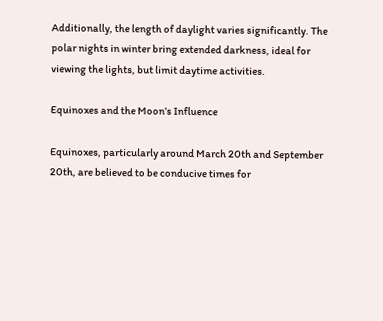Additionally, the length of daylight varies significantly. The polar nights in winter bring extended darkness, ideal for viewing the lights, but limit daytime activities.

Equinoxes and the Moon’s Influence

Equinoxes, particularly around March 20th and September 20th, are believed to be conducive times for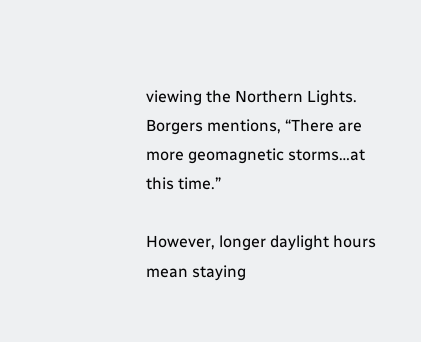viewing the Northern Lights. Borgers mentions, “There are more geomagnetic storms…at this time.”

However, longer daylight hours mean staying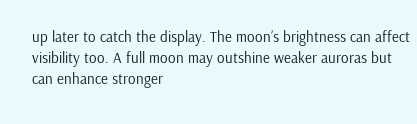up later to catch the display. The moon’s brightness can affect visibility too. A full moon may outshine weaker auroras but can enhance stronger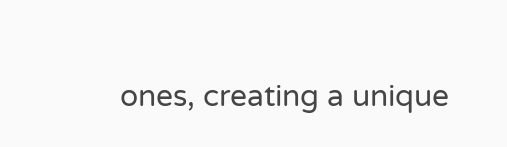ones, creating a unique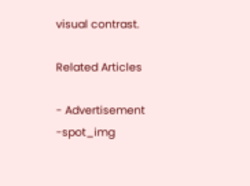visual contrast.

Related Articles

- Advertisement -spot_img